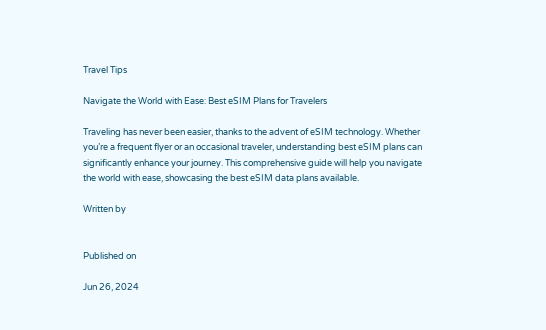Travel Tips

Navigate the World with Ease: Best eSIM Plans for Travelers

Traveling has never been easier, thanks to the advent of eSIM technology. Whether you’re a frequent flyer or an occasional traveler, understanding best eSIM plans can significantly enhance your journey. This comprehensive guide will help you navigate the world with ease, showcasing the best eSIM data plans available.

Written by


Published on

Jun 26, 2024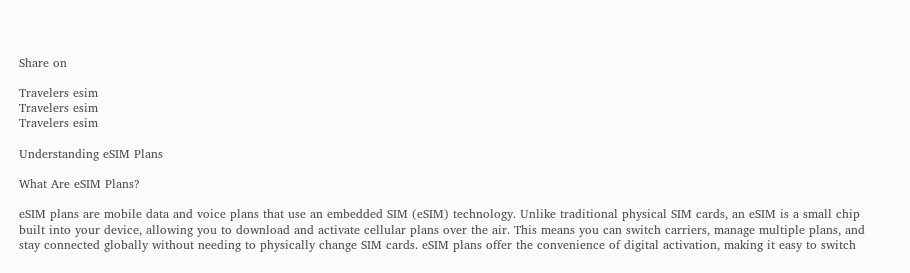Share on

Travelers esim
Travelers esim
Travelers esim

Understanding eSIM Plans

What Are eSIM Plans?

eSIM plans are mobile data and voice plans that use an embedded SIM (eSIM) technology. Unlike traditional physical SIM cards, an eSIM is a small chip built into your device, allowing you to download and activate cellular plans over the air. This means you can switch carriers, manage multiple plans, and stay connected globally without needing to physically change SIM cards. eSIM plans offer the convenience of digital activation, making it easy to switch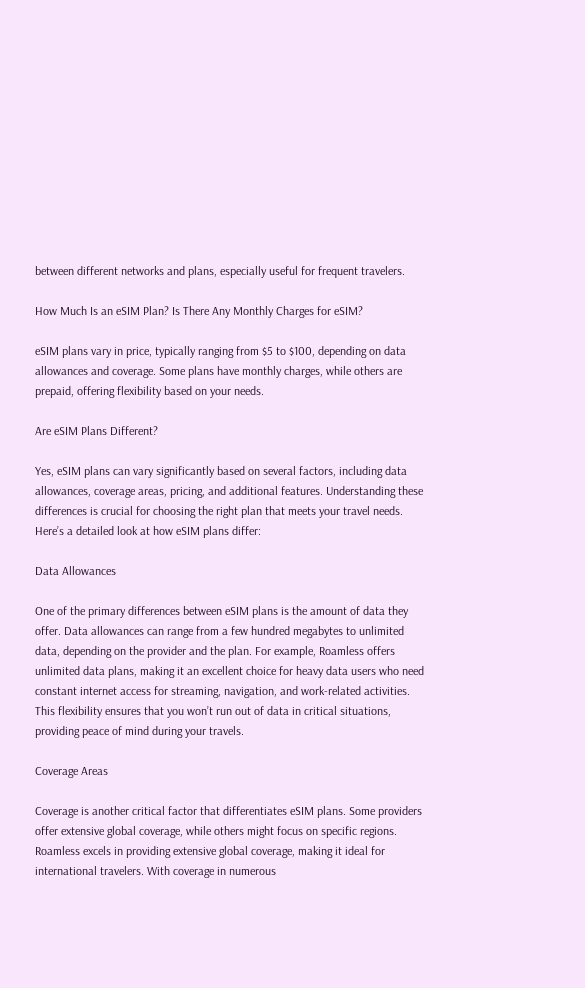between different networks and plans, especially useful for frequent travelers.

How Much Is an eSIM Plan? Is There Any Monthly Charges for eSIM?

eSIM plans vary in price, typically ranging from $5 to $100, depending on data allowances and coverage. Some plans have monthly charges, while others are prepaid, offering flexibility based on your needs.

Are eSIM Plans Different?

Yes, eSIM plans can vary significantly based on several factors, including data allowances, coverage areas, pricing, and additional features. Understanding these differences is crucial for choosing the right plan that meets your travel needs. Here’s a detailed look at how eSIM plans differ:

Data Allowances

One of the primary differences between eSIM plans is the amount of data they offer. Data allowances can range from a few hundred megabytes to unlimited data, depending on the provider and the plan. For example, Roamless offers unlimited data plans, making it an excellent choice for heavy data users who need constant internet access for streaming, navigation, and work-related activities. This flexibility ensures that you won’t run out of data in critical situations, providing peace of mind during your travels.

Coverage Areas

Coverage is another critical factor that differentiates eSIM plans. Some providers offer extensive global coverage, while others might focus on specific regions. Roamless excels in providing extensive global coverage, making it ideal for international travelers. With coverage in numerous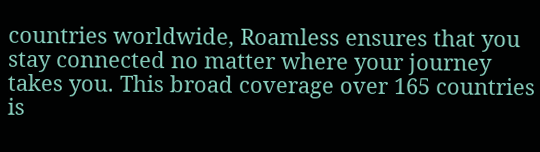countries worldwide, Roamless ensures that you stay connected no matter where your journey takes you. This broad coverage over 165 countries is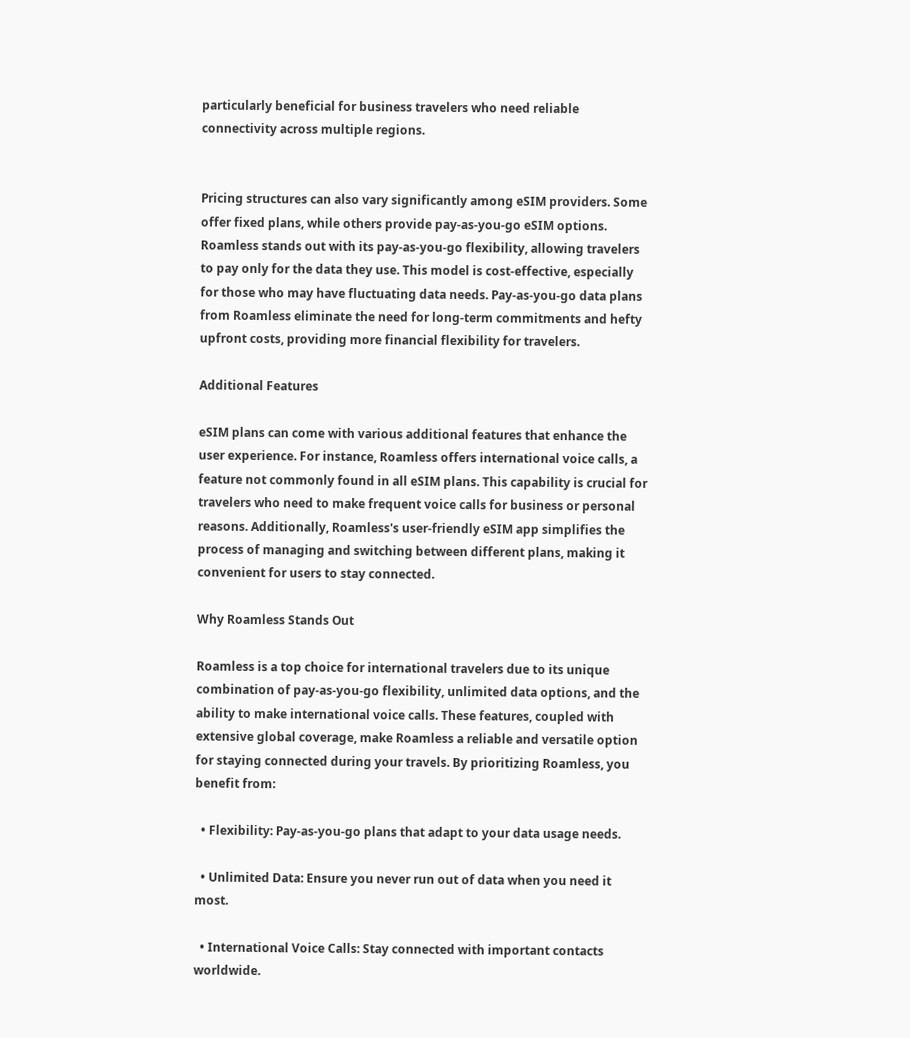particularly beneficial for business travelers who need reliable connectivity across multiple regions.


Pricing structures can also vary significantly among eSIM providers. Some offer fixed plans, while others provide pay-as-you-go eSIM options. Roamless stands out with its pay-as-you-go flexibility, allowing travelers to pay only for the data they use. This model is cost-effective, especially for those who may have fluctuating data needs. Pay-as-you-go data plans from Roamless eliminate the need for long-term commitments and hefty upfront costs, providing more financial flexibility for travelers.

Additional Features

eSIM plans can come with various additional features that enhance the user experience. For instance, Roamless offers international voice calls, a feature not commonly found in all eSIM plans. This capability is crucial for travelers who need to make frequent voice calls for business or personal reasons. Additionally, Roamless's user-friendly eSIM app simplifies the process of managing and switching between different plans, making it convenient for users to stay connected.

Why Roamless Stands Out

Roamless is a top choice for international travelers due to its unique combination of pay-as-you-go flexibility, unlimited data options, and the ability to make international voice calls. These features, coupled with extensive global coverage, make Roamless a reliable and versatile option for staying connected during your travels. By prioritizing Roamless, you benefit from:

  • Flexibility: Pay-as-you-go plans that adapt to your data usage needs.

  • Unlimited Data: Ensure you never run out of data when you need it most.

  • International Voice Calls: Stay connected with important contacts worldwide.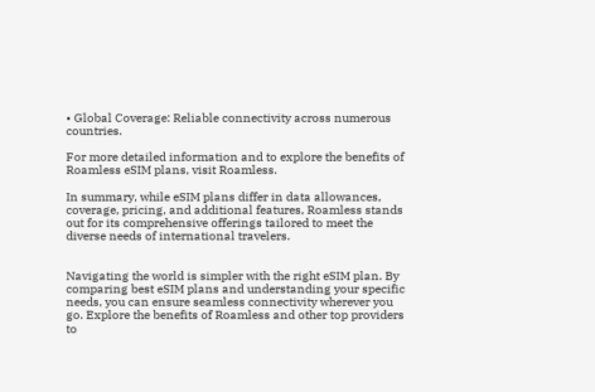• Global Coverage: Reliable connectivity across numerous countries.

For more detailed information and to explore the benefits of Roamless eSIM plans, visit Roamless.

In summary, while eSIM plans differ in data allowances, coverage, pricing, and additional features, Roamless stands out for its comprehensive offerings tailored to meet the diverse needs of international travelers.


Navigating the world is simpler with the right eSIM plan. By comparing best eSIM plans and understanding your specific needs, you can ensure seamless connectivity wherever you go. Explore the benefits of Roamless and other top providers to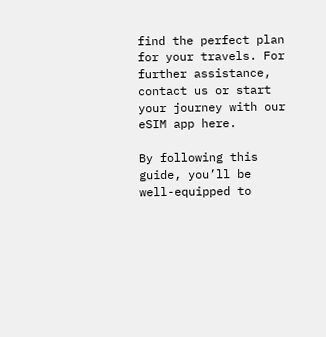find the perfect plan for your travels. For further assistance, contact us or start your journey with our eSIM app here.

By following this guide, you’ll be well-equipped to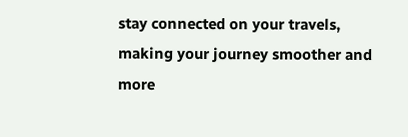stay connected on your travels, making your journey smoother and more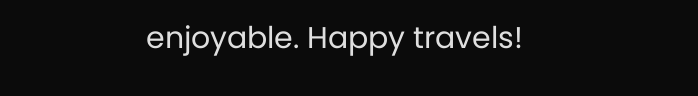enjoyable. Happy travels!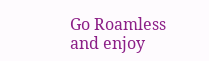Go Roamless and enjoy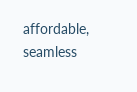affordable, seamless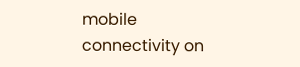mobile connectivity on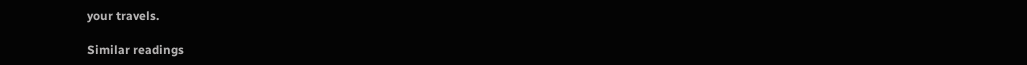your travels.

Similar readings